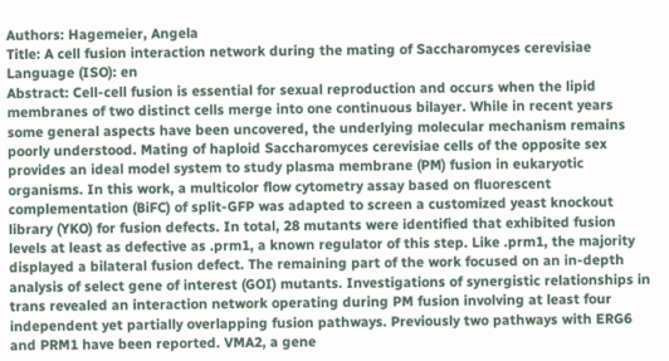Authors: Hagemeier, Angela
Title: A cell fusion interaction network during the mating of Saccharomyces cerevisiae
Language (ISO): en
Abstract: Cell-cell fusion is essential for sexual reproduction and occurs when the lipid membranes of two distinct cells merge into one continuous bilayer. While in recent years some general aspects have been uncovered, the underlying molecular mechanism remains poorly understood. Mating of haploid Saccharomyces cerevisiae cells of the opposite sex provides an ideal model system to study plasma membrane (PM) fusion in eukaryotic organisms. In this work, a multicolor flow cytometry assay based on fluorescent complementation (BiFC) of split-GFP was adapted to screen a customized yeast knockout library (YKO) for fusion defects. In total, 28 mutants were identified that exhibited fusion levels at least as defective as .prm1, a known regulator of this step. Like .prm1, the majority displayed a bilateral fusion defect. The remaining part of the work focused on an in-depth analysis of select gene of interest (GOI) mutants. Investigations of synergistic relationships in trans revealed an interaction network operating during PM fusion involving at least four independent yet partially overlapping fusion pathways. Previously two pathways with ERG6 and PRM1 have been reported. VMA2, a gene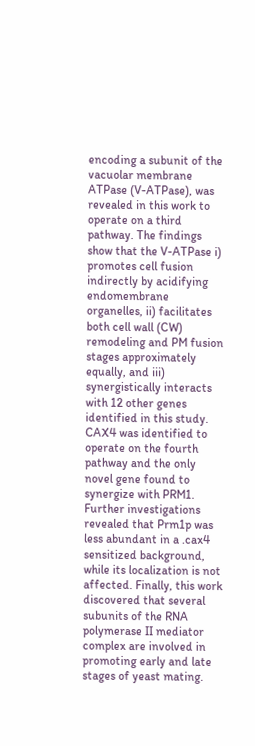encoding a subunit of the vacuolar membrane ATPase (V-ATPase), was revealed in this work to operate on a third pathway. The findings show that the V-ATPase i) promotes cell fusion indirectly by acidifying endomembrane organelles, ii) facilitates both cell wall (CW) remodeling and PM fusion stages approximately equally, and iii) synergistically interacts with 12 other genes identified in this study. CAX4 was identified to operate on the fourth pathway and the only novel gene found to synergize with PRM1. Further investigations revealed that Prm1p was less abundant in a .cax4 sensitized background, while its localization is not affected. Finally, this work discovered that several subunits of the RNA polymerase II mediator complex are involved in promoting early and late stages of yeast mating.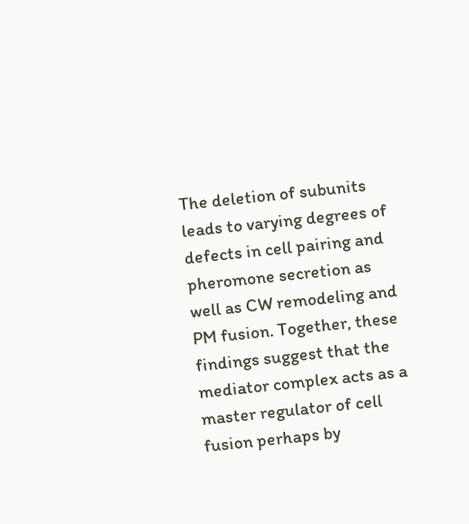The deletion of subunits leads to varying degrees of defects in cell pairing and pheromone secretion as well as CW remodeling and PM fusion. Together, these findings suggest that the mediator complex acts as a master regulator of cell fusion perhaps by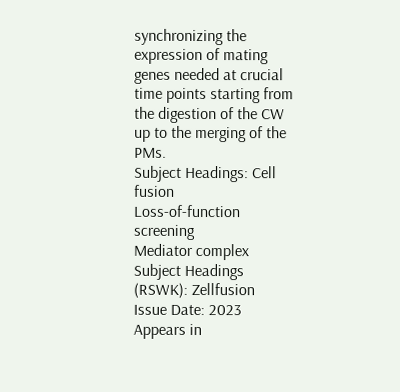synchronizing the expression of mating genes needed at crucial time points starting from the digestion of the CW up to the merging of the PMs.
Subject Headings: Cell fusion
Loss-of-function screening
Mediator complex
Subject Headings (RSWK): Zellfusion
Issue Date: 2023
Appears in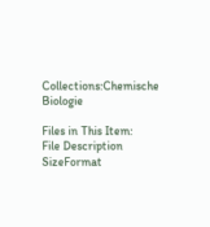Collections:Chemische Biologie

Files in This Item:
File Description SizeFormat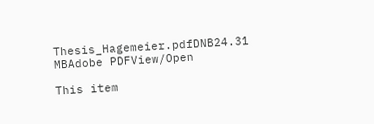Thesis_Hagemeier.pdfDNB24.31 MBAdobe PDFView/Open

This item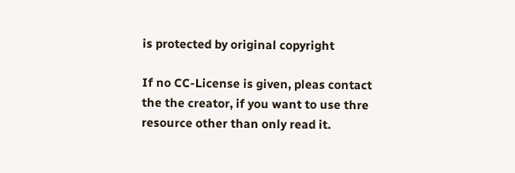is protected by original copyright

If no CC-License is given, pleas contact the the creator, if you want to use thre resource other than only read it.